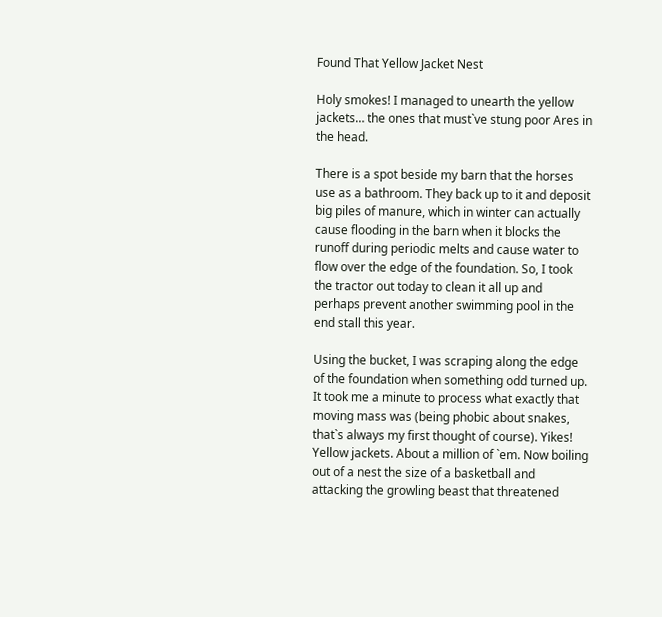Found That Yellow Jacket Nest

Holy smokes! I managed to unearth the yellow jackets… the ones that must`ve stung poor Ares in the head.

There is a spot beside my barn that the horses use as a bathroom. They back up to it and deposit big piles of manure, which in winter can actually cause flooding in the barn when it blocks the runoff during periodic melts and cause water to flow over the edge of the foundation. So, I took the tractor out today to clean it all up and perhaps prevent another swimming pool in the end stall this year.

Using the bucket, I was scraping along the edge of the foundation when something odd turned up. It took me a minute to process what exactly that moving mass was (being phobic about snakes, that`s always my first thought of course). Yikes! Yellow jackets. About a million of `em. Now boiling out of a nest the size of a basketball and attacking the growling beast that threatened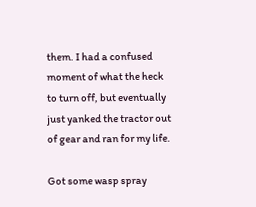them. I had a confused moment of what the heck to turn off, but eventually just yanked the tractor out of gear and ran for my life.

Got some wasp spray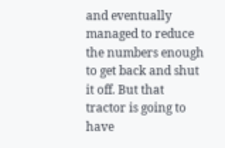and eventually managed to reduce the numbers enough to get back and shut it off. But that tractor is going to have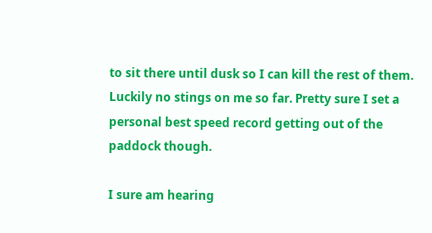to sit there until dusk so I can kill the rest of them. Luckily no stings on me so far. Pretty sure I set a personal best speed record getting out of the paddock though.

I sure am hearing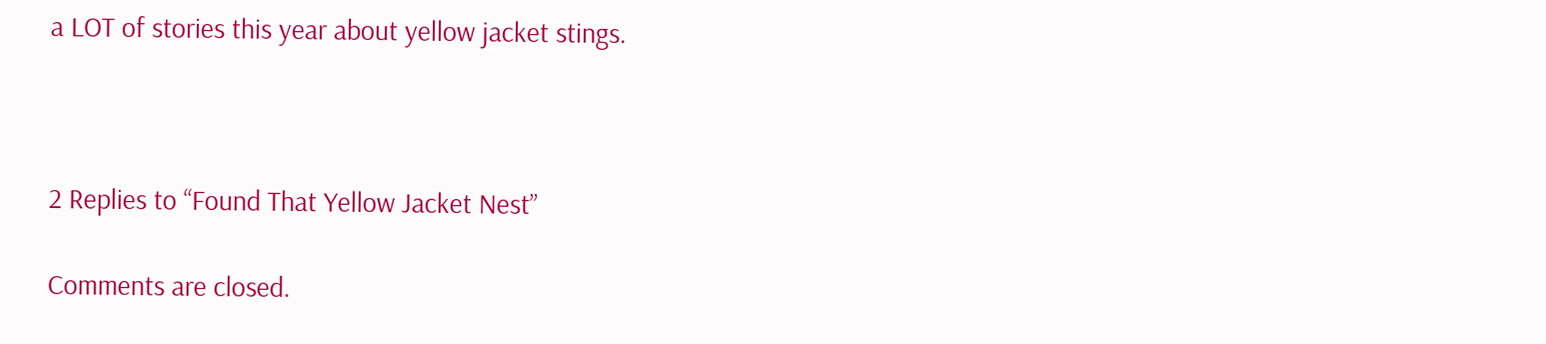a LOT of stories this year about yellow jacket stings.



2 Replies to “Found That Yellow Jacket Nest”

Comments are closed.